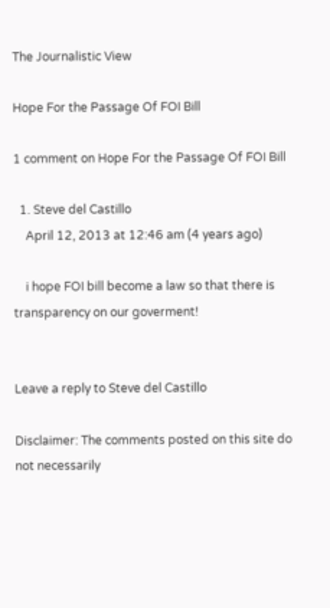The Journalistic View

Hope For the Passage Of FOI Bill

1 comment on Hope For the Passage Of FOI Bill

  1. Steve del Castillo
    April 12, 2013 at 12:46 am (4 years ago)

    i hope FOI bill become a law so that there is transparency on our goverment!


Leave a reply to Steve del Castillo

Disclaimer: The comments posted on this site do not necessarily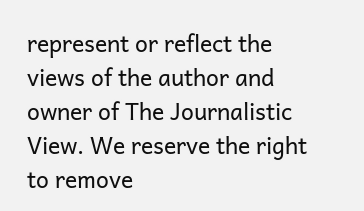represent or reflect the views of the author and owner of The Journalistic View. We reserve the right to remove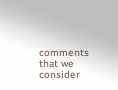comments that we consider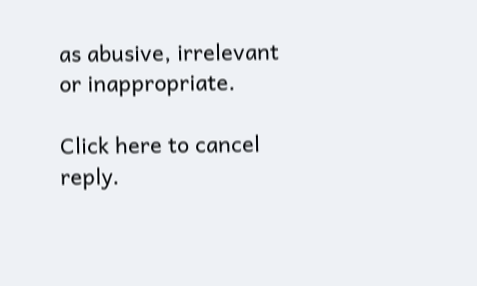as abusive, irrelevant or inappropriate.

Click here to cancel reply.